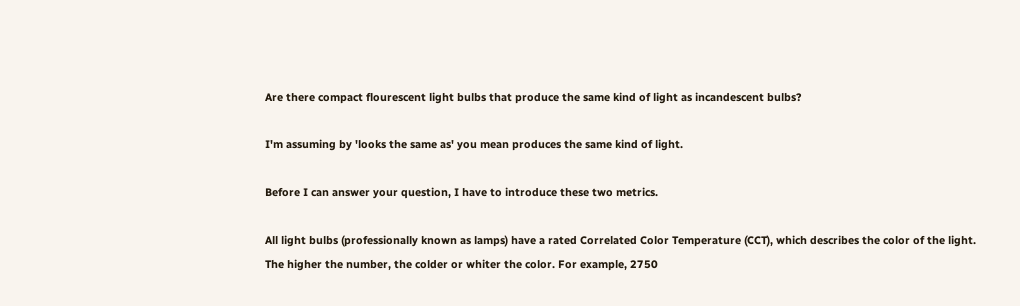Are there compact flourescent light bulbs that produce the same kind of light as incandescent bulbs?

I'm assuming by 'looks the same as' you mean produces the same kind of light.

Before I can answer your question, I have to introduce these two metrics.

All light bulbs (professionally known as lamps) have a rated Correlated Color Temperature (CCT), which describes the color of the light. The higher the number, the colder or whiter the color. For example, 2750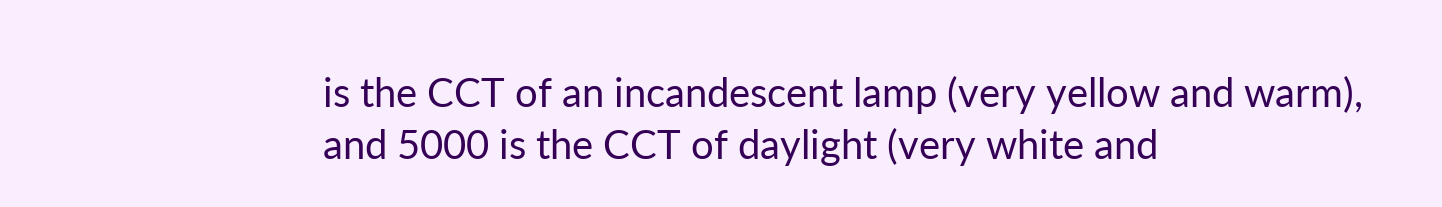is the CCT of an incandescent lamp (very yellow and warm), and 5000 is the CCT of daylight (very white and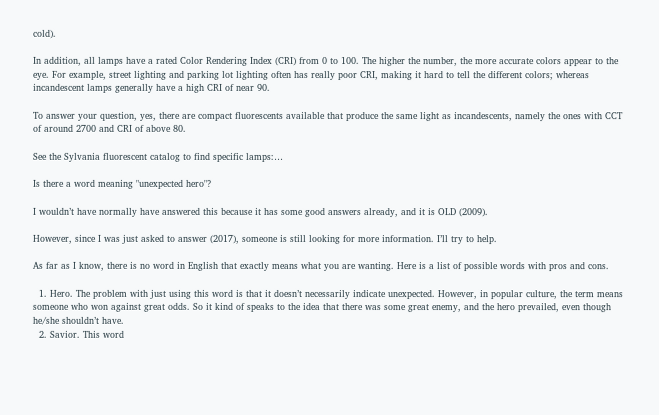cold).

In addition, all lamps have a rated Color Rendering Index (CRI) from 0 to 100. The higher the number, the more accurate colors appear to the eye. For example, street lighting and parking lot lighting often has really poor CRI, making it hard to tell the different colors; whereas incandescent lamps generally have a high CRI of near 90.

To answer your question, yes, there are compact fluorescents available that produce the same light as incandescents, namely the ones with CCT of around 2700 and CRI of above 80.

See the Sylvania fluorescent catalog to find specific lamps:…

Is there a word meaning "unexpected hero"?

I wouldn’t have normally have answered this because it has some good answers already, and it is OLD (2009).

However, since I was just asked to answer (2017), someone is still looking for more information. I’ll try to help.

As far as I know, there is no word in English that exactly means what you are wanting. Here is a list of possible words with pros and cons.

  1. Hero. The problem with just using this word is that it doesn’t necessarily indicate unexpected. However, in popular culture, the term means someone who won against great odds. So it kind of speaks to the idea that there was some great enemy, and the hero prevailed, even though he/she shouldn’t have.
  2. Savior. This word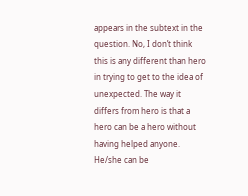appears in the subtext in the question. No, I don’t think this is any different than hero in trying to get to the idea of unexpected. The way it differs from hero is that a hero can be a hero without having helped anyone. He/she can be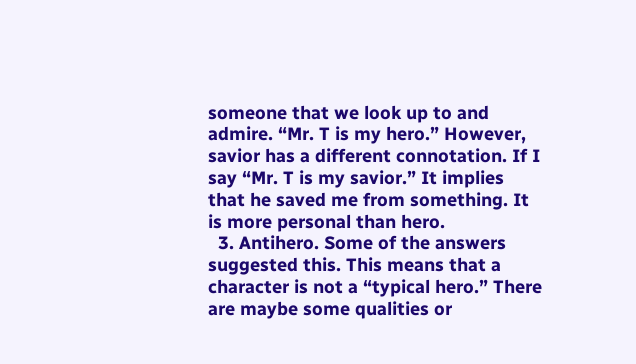someone that we look up to and admire. “Mr. T is my hero.” However, savior has a different connotation. If I say “Mr. T is my savior.” It implies that he saved me from something. It is more personal than hero.
  3. Antihero. Some of the answers suggested this. This means that a character is not a “typical hero.” There are maybe some qualities or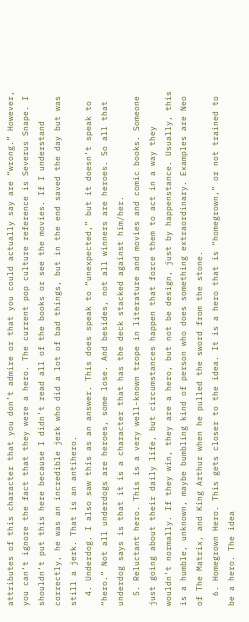attributes of this character that you don’t admire or that you could actually say are “wrong.” However, you can’t ignore the fact that they were a hero. The current pop culture reference is Severus Snape. I shouldn’t put this here because I didn’t read all of the books or see the movies. If I understand correctly, he was an incredible jerk who did a lot of bad things, but in the end saved the day but was still a jerk. That is an antihero.
  4. Underdog. I also saw this as an answer. This does speak to “unexpected,” but it doesn’t speak to “hero.” Not all underdogs are heroes, some lose. And besides, not all winners are heroes. So all that underdog says is that it is a character that has the deck stacked against him/her.
  5. Reluctant hero. This is a very well-known trope in literature and movies and comic books. Someone just going about their daily life, but circumstances happen that force them to act in a way they wouldn’t normally. If they win, they are a hero, but not be design, just by happenstance. Usually, this is a humble, unknown, maybe bumbling kind of person who does something extraordinary. Examples are Neo of The Matrix, and King Arthur when he pulled the sword from the stone.
  6. Homegrown Hero. This gets closer to the idea. It is a hero that is “homegrown,” or not trained to be a hero. The idea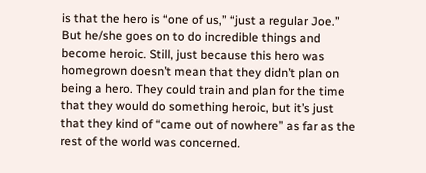is that the hero is “one of us,” “just a regular Joe.” But he/she goes on to do incredible things and become heroic. Still, just because this hero was homegrown doesn’t mean that they didn’t plan on being a hero. They could train and plan for the time that they would do something heroic, but it’s just that they kind of “came out of nowhere” as far as the rest of the world was concerned.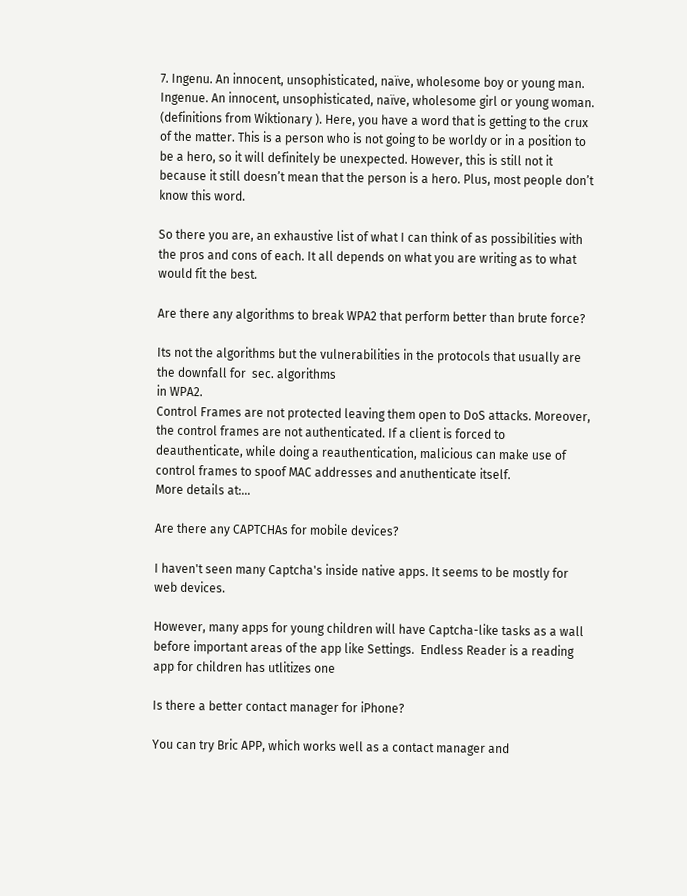7. Ingenu. An innocent, unsophisticated, naïve, wholesome boy or young man. Ingenue. An innocent, unsophisticated, naïve, wholesome girl or young woman. (definitions from Wiktionary ). Here, you have a word that is getting to the crux of the matter. This is a person who is not going to be worldy or in a position to be a hero, so it will definitely be unexpected. However, this is still not it because it still doesn’t mean that the person is a hero. Plus, most people don’t know this word.

So there you are, an exhaustive list of what I can think of as possibilities with the pros and cons of each. It all depends on what you are writing as to what would fit the best.

Are there any algorithms to break WPA2 that perform better than brute force?

Its not the algorithms but the vulnerabilities in the protocols that usually are the downfall for  sec. algorithms
in WPA2.
Control Frames are not protected leaving them open to DoS attacks. Moreover, the control frames are not authenticated. If a client is forced to deauthenticate, while doing a reauthentication, malicious can make use of control frames to spoof MAC addresses and anuthenticate itself.
More details at:…

Are there any CAPTCHAs for mobile devices?

I haven't seen many Captcha's inside native apps. It seems to be mostly for web devices.

However, many apps for young children will have Captcha-like tasks as a wall before important areas of the app like Settings.  Endless Reader is a reading app for children has utlitizes one

Is there a better contact manager for iPhone?

You can try Bric APP, which works well as a contact manager and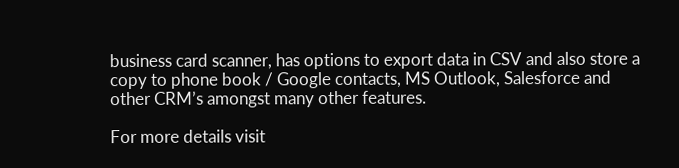business card scanner, has options to export data in CSV and also store a copy to phone book / Google contacts, MS Outlook, Salesforce and other CRM’s amongst many other features.

For more details visit